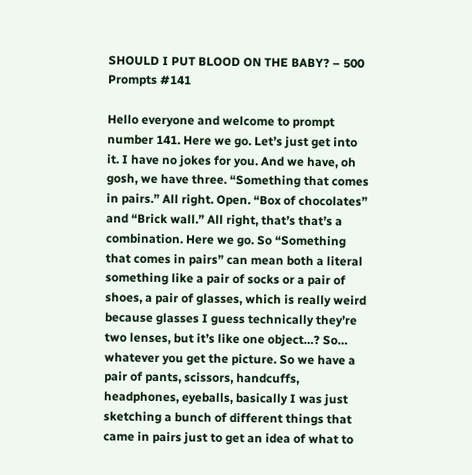SHOULD I PUT BLOOD ON THE BABY? – 500 Prompts #141

Hello everyone and welcome to prompt number 141. Here we go. Let’s just get into it. I have no jokes for you. And we have, oh gosh, we have three. “Something that comes in pairs.” All right. Open. “Box of chocolates” and “Brick wall.” All right, that’s that’s a combination. Here we go. So “Something that comes in pairs” can mean both a literal something like a pair of socks or a pair of shoes, a pair of glasses, which is really weird because glasses I guess technically they’re two lenses, but it’s like one object…? So… whatever you get the picture. So we have a pair of pants, scissors, handcuffs, headphones, eyeballs, basically I was just sketching a bunch of different things that came in pairs just to get an idea of what to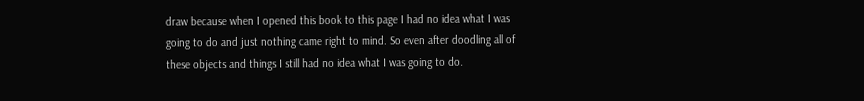draw because when I opened this book to this page I had no idea what I was going to do and just nothing came right to mind. So even after doodling all of these objects and things I still had no idea what I was going to do.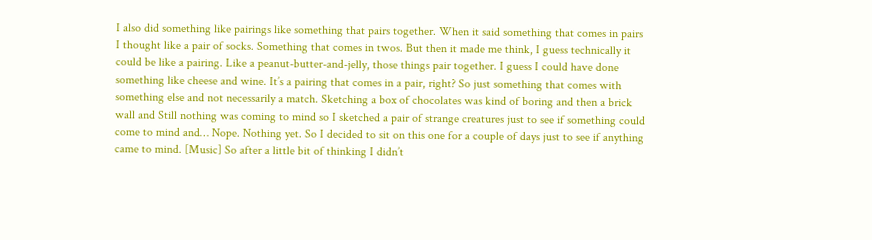I also did something like pairings like something that pairs together. When it said something that comes in pairs I thought like a pair of socks. Something that comes in twos. But then it made me think, I guess technically it could be like a pairing. Like a peanut-butter-and-jelly, those things pair together. I guess I could have done something like cheese and wine. It’s a pairing that comes in a pair, right? So just something that comes with something else and not necessarily a match. Sketching a box of chocolates was kind of boring and then a brick wall and Still nothing was coming to mind so I sketched a pair of strange creatures just to see if something could come to mind and… Nope. Nothing yet. So I decided to sit on this one for a couple of days just to see if anything came to mind. [Music] So after a little bit of thinking I didn’t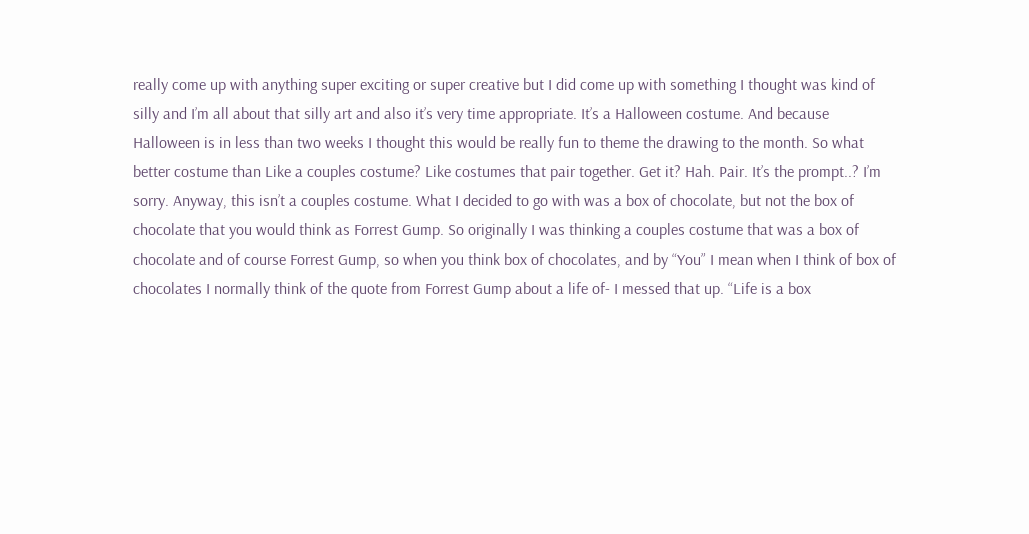really come up with anything super exciting or super creative but I did come up with something I thought was kind of silly and I’m all about that silly art and also it’s very time appropriate. It’s a Halloween costume. And because Halloween is in less than two weeks I thought this would be really fun to theme the drawing to the month. So what better costume than Like a couples costume? Like costumes that pair together. Get it? Hah. Pair. It’s the prompt..? I’m sorry. Anyway, this isn’t a couples costume. What I decided to go with was a box of chocolate, but not the box of chocolate that you would think as Forrest Gump. So originally I was thinking a couples costume that was a box of chocolate and of course Forrest Gump, so when you think box of chocolates, and by “You” I mean when I think of box of chocolates I normally think of the quote from Forrest Gump about a life of- I messed that up. “Life is a box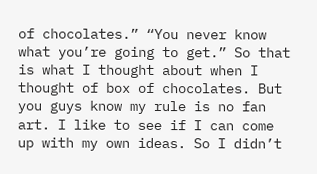of chocolates.” “You never know what you’re going to get.” So that is what I thought about when I thought of box of chocolates. But you guys know my rule is no fan art. I like to see if I can come up with my own ideas. So I didn’t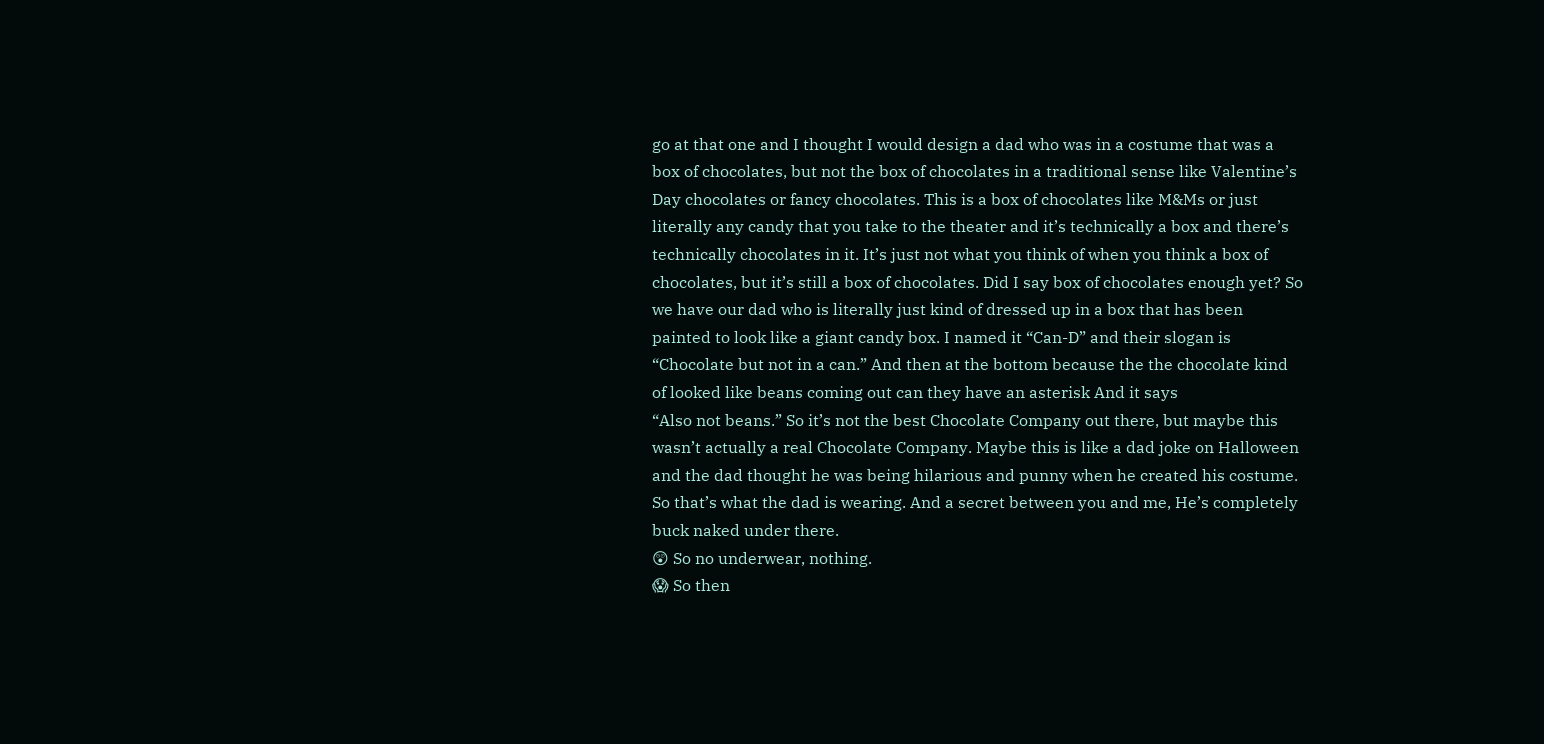go at that one and I thought I would design a dad who was in a costume that was a box of chocolates, but not the box of chocolates in a traditional sense like Valentine’s Day chocolates or fancy chocolates. This is a box of chocolates like M&Ms or just literally any candy that you take to the theater and it’s technically a box and there’s technically chocolates in it. It’s just not what you think of when you think a box of chocolates, but it’s still a box of chocolates. Did I say box of chocolates enough yet? So we have our dad who is literally just kind of dressed up in a box that has been painted to look like a giant candy box. I named it “Can-D” and their slogan is “Chocolate but not in a can.” And then at the bottom because the the chocolate kind of looked like beans coming out can they have an asterisk And it says
“Also not beans.” So it’s not the best Chocolate Company out there, but maybe this wasn’t actually a real Chocolate Company. Maybe this is like a dad joke on Halloween and the dad thought he was being hilarious and punny when he created his costume. So that’s what the dad is wearing. And a secret between you and me, He’s completely buck naked under there.
😲 So no underwear, nothing.
😱 So then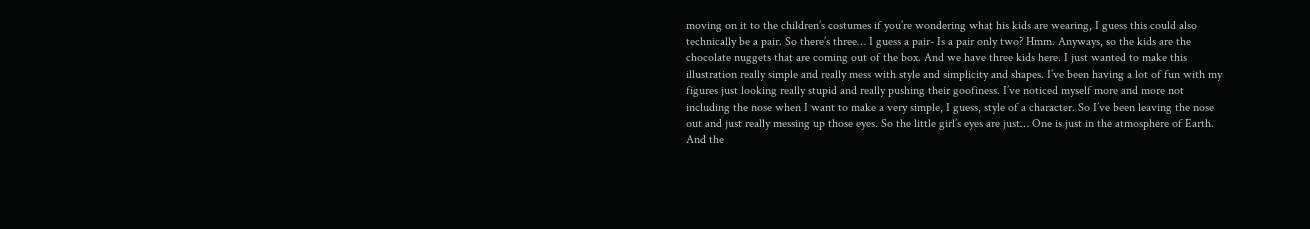moving on it to the children’s costumes if you’re wondering what his kids are wearing, I guess this could also technically be a pair. So there’s three… I guess a pair- Is a pair only two? Hmm. Anyways, so the kids are the chocolate nuggets that are coming out of the box. And we have three kids here. I just wanted to make this illustration really simple and really mess with style and simplicity and shapes. I’ve been having a lot of fun with my figures just looking really stupid and really pushing their goofiness. I’ve noticed myself more and more not including the nose when I want to make a very simple, I guess, style of a character. So I’ve been leaving the nose out and just really messing up those eyes. So the little girl’s eyes are just… One is just in the atmosphere of Earth. And the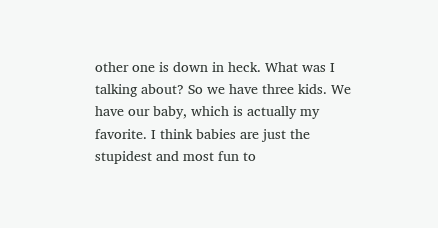other one is down in heck. What was I talking about? So we have three kids. We have our baby, which is actually my favorite. I think babies are just the stupidest and most fun to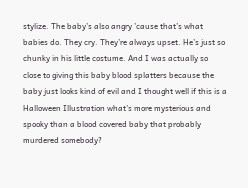stylize. The baby’s also angry ’cause that’s what babies do. They cry. They’re always upset. He’s just so chunky in his little costume. And I was actually so close to giving this baby blood splatters because the baby just looks kind of evil and I thought well if this is a Halloween Illustration what’s more mysterious and spooky than a blood covered baby that probably murdered somebody?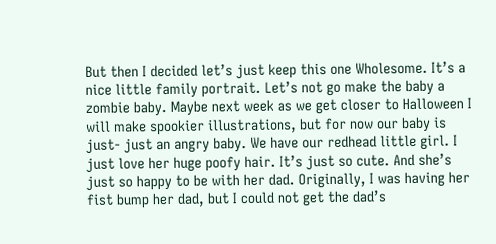But then I decided let’s just keep this one Wholesome. It’s a nice little family portrait. Let’s not go make the baby a zombie baby. Maybe next week as we get closer to Halloween I will make spookier illustrations, but for now our baby is just- just an angry baby. We have our redhead little girl. I just love her huge poofy hair. It’s just so cute. And she’s just so happy to be with her dad. Originally, I was having her fist bump her dad, but I could not get the dad’s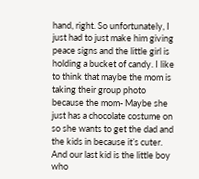hand, right. So unfortunately, I just had to just make him giving peace signs and the little girl is holding a bucket of candy. I like to think that maybe the mom is taking their group photo because the mom- Maybe she just has a chocolate costume on so she wants to get the dad and the kids in because it’s cuter. And our last kid is the little boy who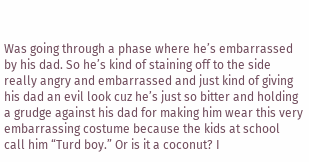Was going through a phase where he’s embarrassed by his dad. So he’s kind of staining off to the side really angry and embarrassed and just kind of giving his dad an evil look cuz he’s just so bitter and holding a grudge against his dad for making him wear this very embarrassing costume because the kids at school call him “Turd boy.” Or is it a coconut? I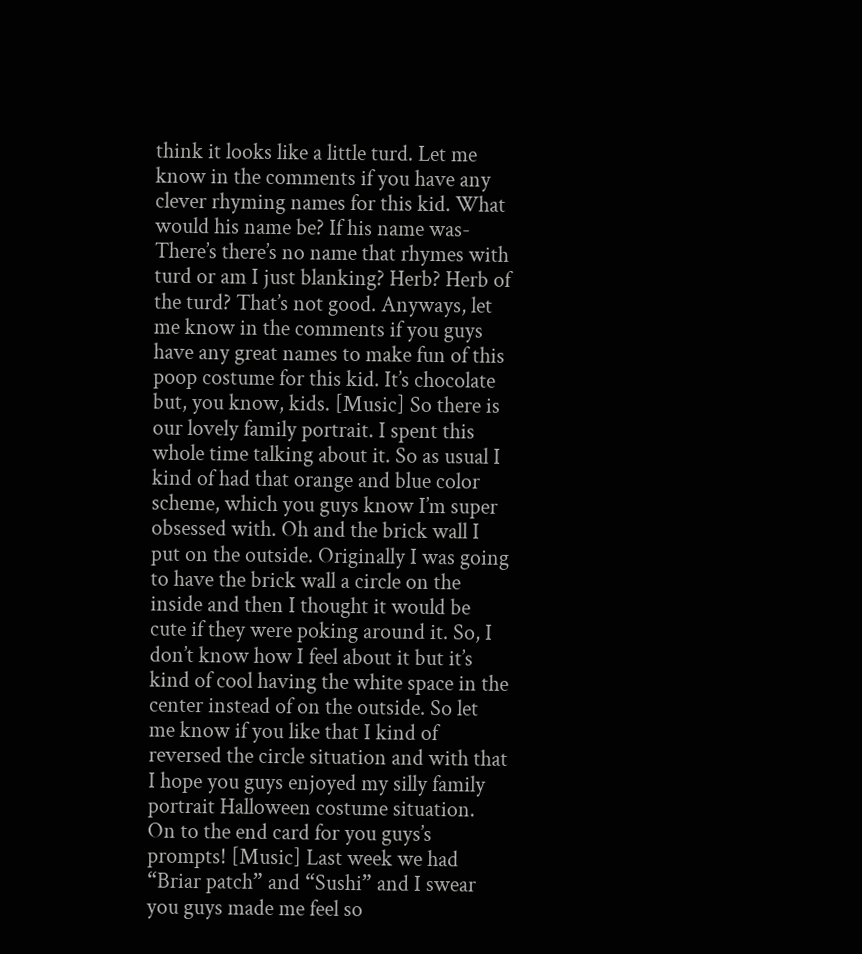think it looks like a little turd. Let me know in the comments if you have any clever rhyming names for this kid. What would his name be? If his name was- There’s there’s no name that rhymes with turd or am I just blanking? Herb? Herb of the turd? That’s not good. Anyways, let me know in the comments if you guys have any great names to make fun of this poop costume for this kid. It’s chocolate but, you know, kids. [Music] So there is our lovely family portrait. I spent this whole time talking about it. So as usual I kind of had that orange and blue color scheme, which you guys know I’m super obsessed with. Oh and the brick wall I put on the outside. Originally I was going to have the brick wall a circle on the inside and then I thought it would be cute if they were poking around it. So, I don’t know how I feel about it but it’s kind of cool having the white space in the center instead of on the outside. So let me know if you like that I kind of reversed the circle situation and with that I hope you guys enjoyed my silly family portrait Halloween costume situation. On to the end card for you guys’s prompts! [Music] Last week we had “Briar patch” and “Sushi” and I swear you guys made me feel so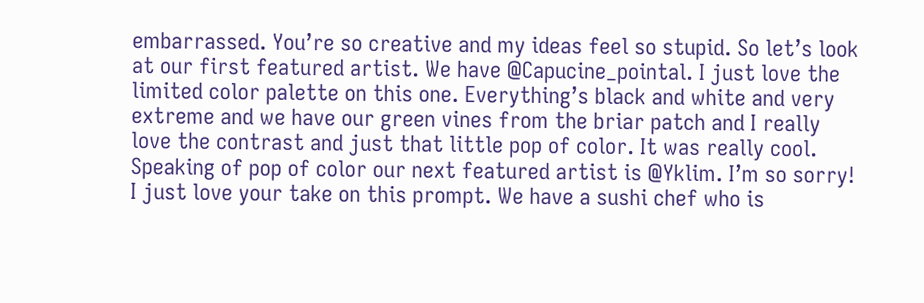embarrassed. You’re so creative and my ideas feel so stupid. So let’s look at our first featured artist. We have @Capucine_pointal. I just love the limited color palette on this one. Everything’s black and white and very extreme and we have our green vines from the briar patch and I really love the contrast and just that little pop of color. It was really cool. Speaking of pop of color our next featured artist is @Yklim. I’m so sorry! I just love your take on this prompt. We have a sushi chef who is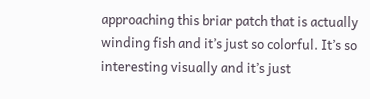approaching this briar patch that is actually winding fish and it’s just so colorful. It’s so interesting visually and it’s just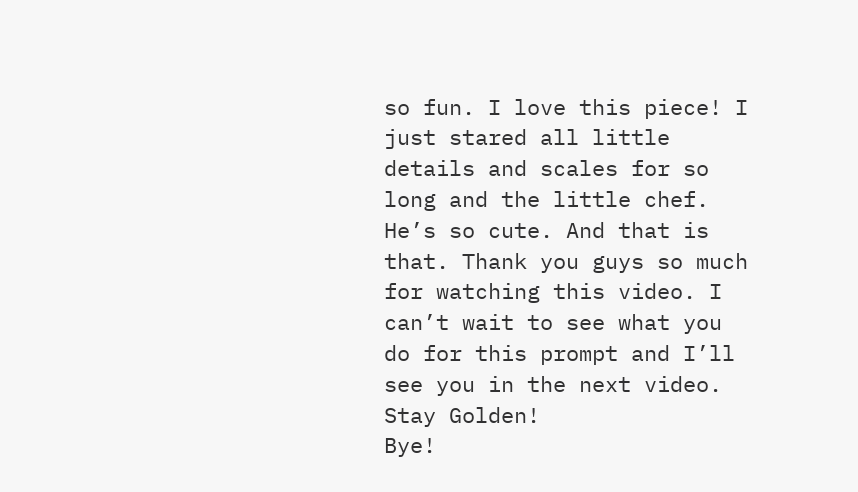so fun. I love this piece! I just stared all little details and scales for so long and the little chef. He’s so cute. And that is that. Thank you guys so much for watching this video. I can’t wait to see what you do for this prompt and I’ll see you in the next video. Stay Golden!
Bye!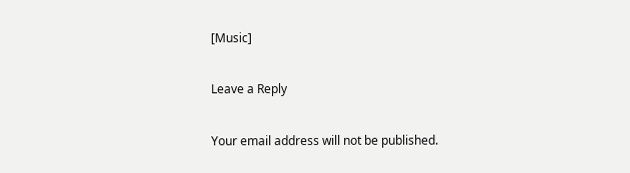[Music]

Leave a Reply

Your email address will not be published.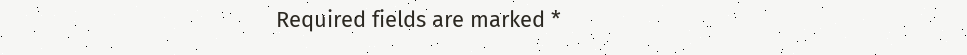Required fields are marked *